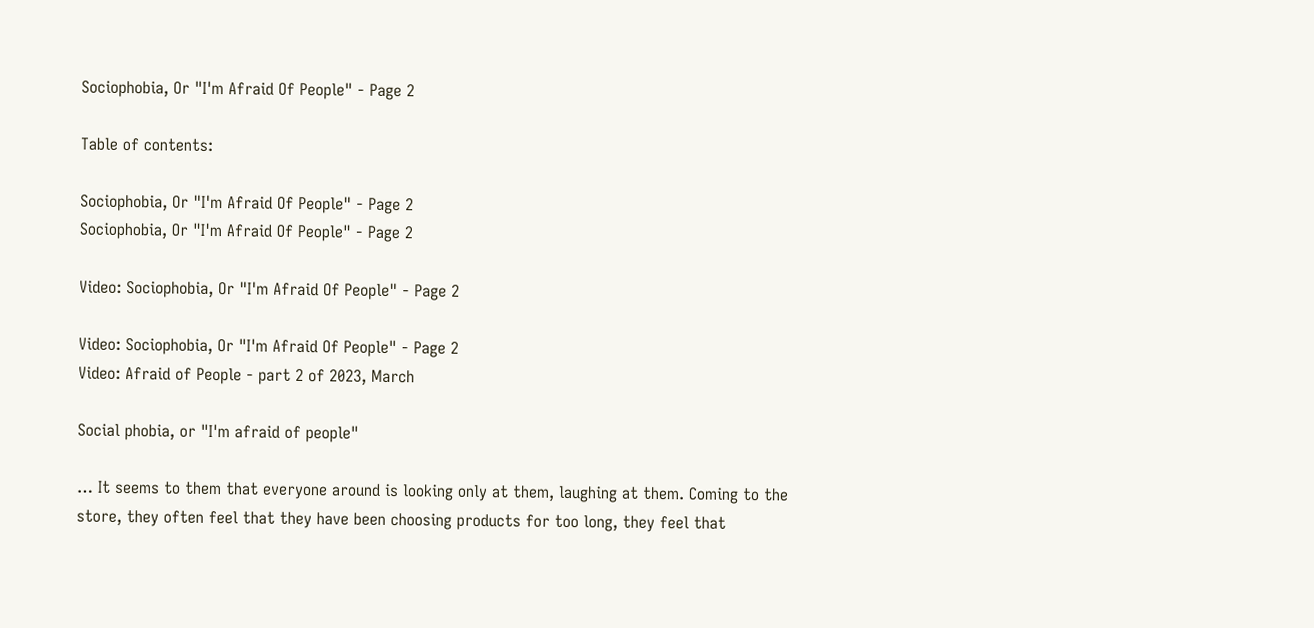Sociophobia, Or "I'm Afraid Of People" - Page 2

Table of contents:

Sociophobia, Or "I'm Afraid Of People" - Page 2
Sociophobia, Or "I'm Afraid Of People" - Page 2

Video: Sociophobia, Or "I'm Afraid Of People" - Page 2

Video: Sociophobia, Or "I'm Afraid Of People" - Page 2
Video: Afraid of People - part 2 of 2023, March

Social phobia, or "I'm afraid of people"

… It seems to them that everyone around is looking only at them, laughing at them. Coming to the store, they often feel that they have been choosing products for too long, they feel that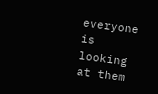everyone is looking at them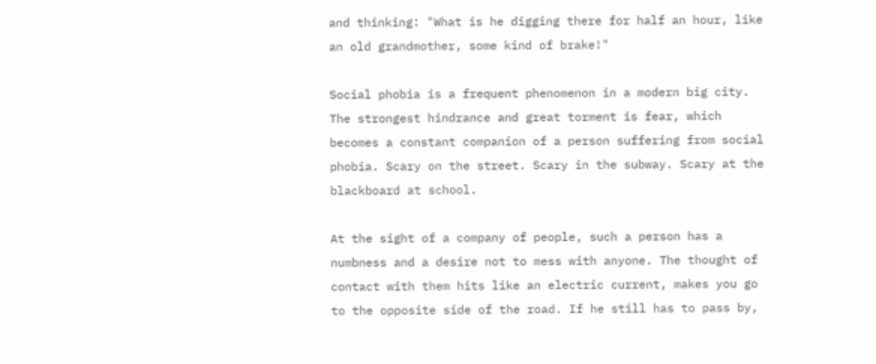and thinking: "What is he digging there for half an hour, like an old grandmother, some kind of brake!"

Social phobia is a frequent phenomenon in a modern big city. The strongest hindrance and great torment is fear, which becomes a constant companion of a person suffering from social phobia. Scary on the street. Scary in the subway. Scary at the blackboard at school.

At the sight of a company of people, such a person has a numbness and a desire not to mess with anyone. The thought of contact with them hits like an electric current, makes you go to the opposite side of the road. If he still has to pass by,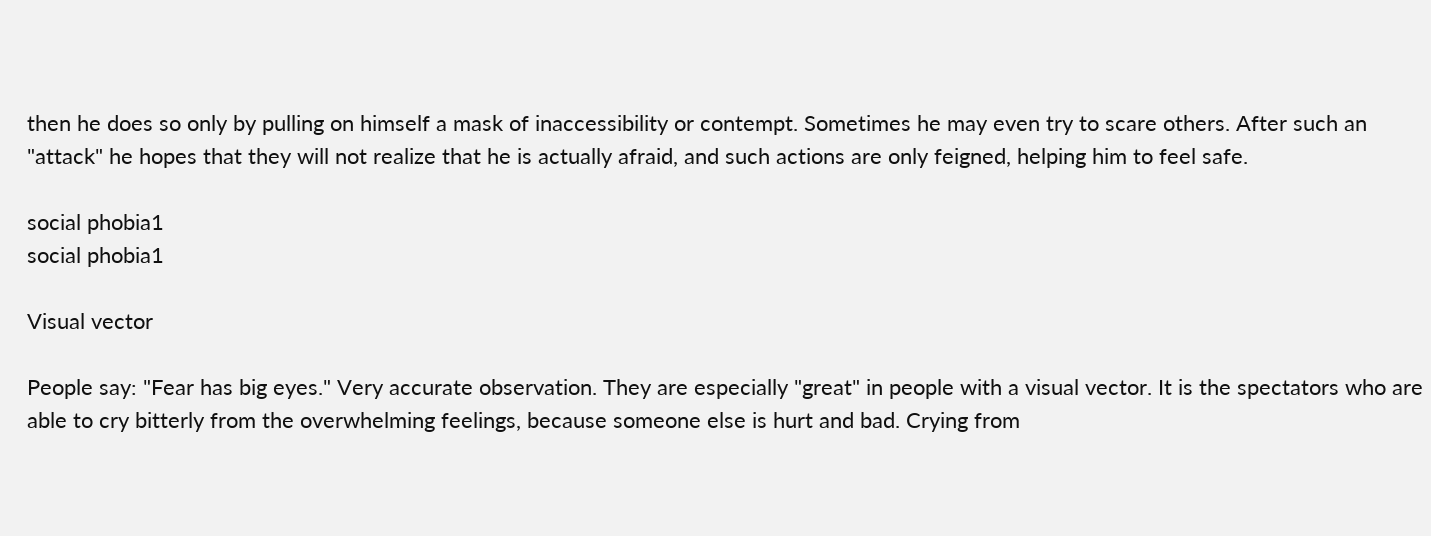then he does so only by pulling on himself a mask of inaccessibility or contempt. Sometimes he may even try to scare others. After such an "attack" he hopes that they will not realize that he is actually afraid, and such actions are only feigned, helping him to feel safe.

social phobia1
social phobia1

Visual vector

People say: "Fear has big eyes." Very accurate observation. They are especially "great" in people with a visual vector. It is the spectators who are able to cry bitterly from the overwhelming feelings, because someone else is hurt and bad. Crying from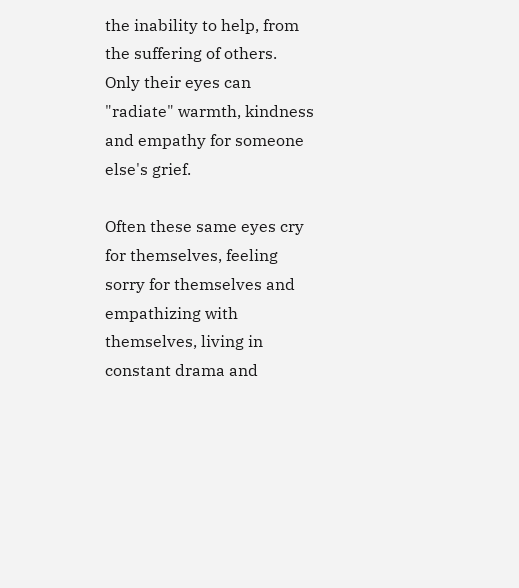the inability to help, from the suffering of others. Only their eyes can "radiate" warmth, kindness and empathy for someone else's grief.

Often these same eyes cry for themselves, feeling sorry for themselves and empathizing with themselves, living in constant drama and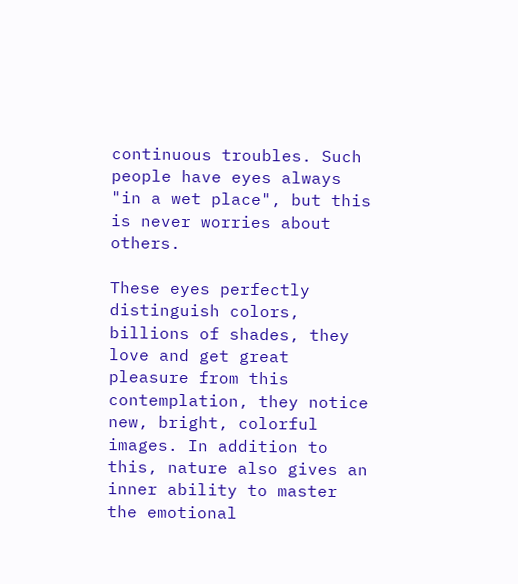continuous troubles. Such people have eyes always "in a wet place", but this is never worries about others.

These eyes perfectly distinguish colors, billions of shades, they love and get great pleasure from this contemplation, they notice new, bright, colorful images. In addition to this, nature also gives an inner ability to master the emotional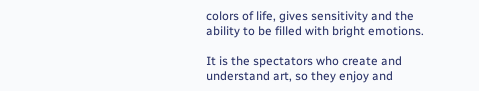colors of life, gives sensitivity and the ability to be filled with bright emotions.

It is the spectators who create and understand art, so they enjoy and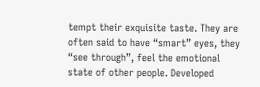tempt their exquisite taste. They are often said to have “smart” eyes, they “see through”, feel the emotional state of other people. Developed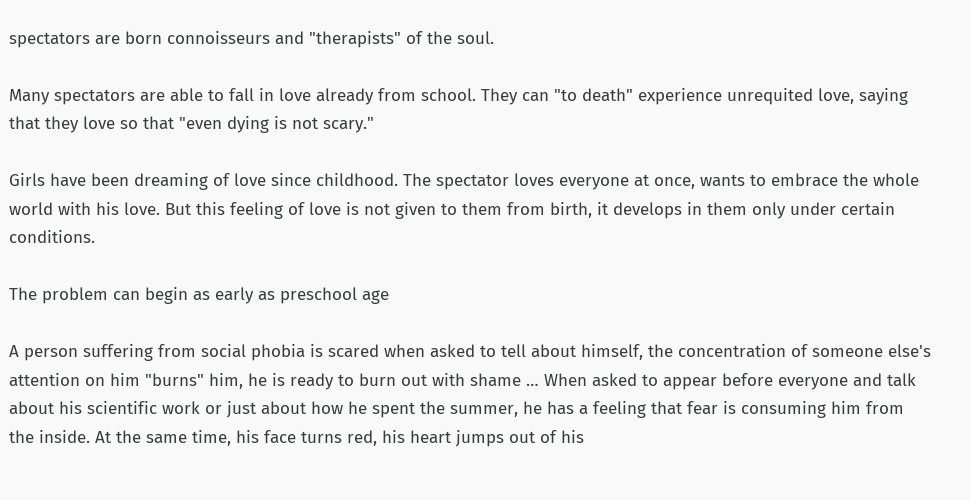spectators are born connoisseurs and "therapists" of the soul.

Many spectators are able to fall in love already from school. They can "to death" experience unrequited love, saying that they love so that "even dying is not scary."

Girls have been dreaming of love since childhood. The spectator loves everyone at once, wants to embrace the whole world with his love. But this feeling of love is not given to them from birth, it develops in them only under certain conditions.

The problem can begin as early as preschool age

A person suffering from social phobia is scared when asked to tell about himself, the concentration of someone else's attention on him "burns" him, he is ready to burn out with shame … When asked to appear before everyone and talk about his scientific work or just about how he spent the summer, he has a feeling that fear is consuming him from the inside. At the same time, his face turns red, his heart jumps out of his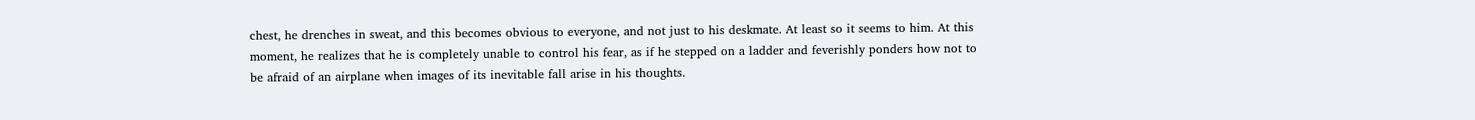chest, he drenches in sweat, and this becomes obvious to everyone, and not just to his deskmate. At least so it seems to him. At this moment, he realizes that he is completely unable to control his fear, as if he stepped on a ladder and feverishly ponders how not to be afraid of an airplane when images of its inevitable fall arise in his thoughts.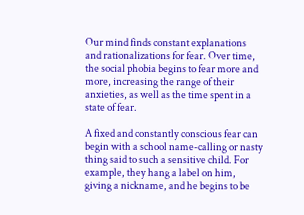Our mind finds constant explanations and rationalizations for fear. Over time, the social phobia begins to fear more and more, increasing the range of their anxieties, as well as the time spent in a state of fear.

A fixed and constantly conscious fear can begin with a school name-calling or nasty thing said to such a sensitive child. For example, they hang a label on him, giving a nickname, and he begins to be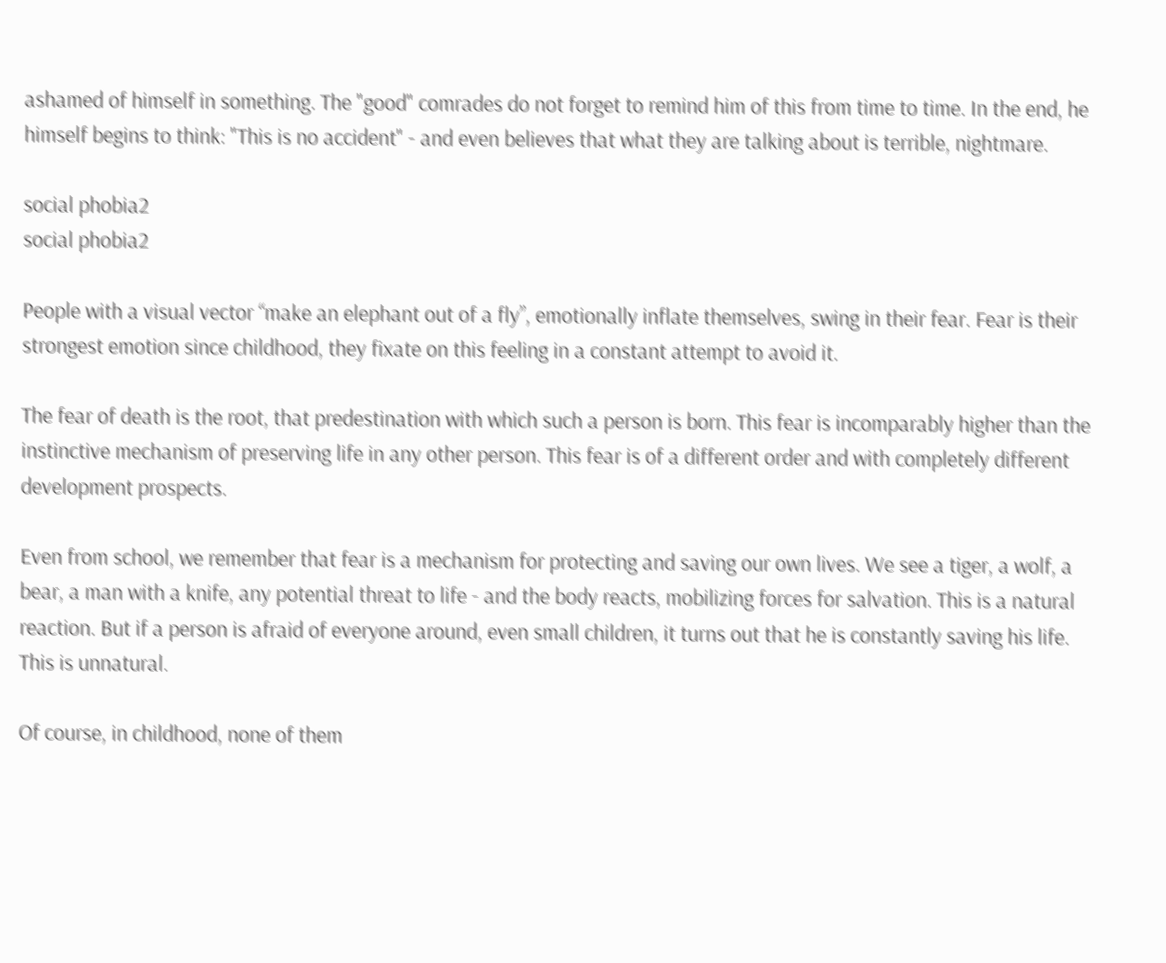ashamed of himself in something. The "good" comrades do not forget to remind him of this from time to time. In the end, he himself begins to think: "This is no accident" - and even believes that what they are talking about is terrible, nightmare.

social phobia2
social phobia2

People with a visual vector “make an elephant out of a fly”, emotionally inflate themselves, swing in their fear. Fear is their strongest emotion since childhood, they fixate on this feeling in a constant attempt to avoid it.

The fear of death is the root, that predestination with which such a person is born. This fear is incomparably higher than the instinctive mechanism of preserving life in any other person. This fear is of a different order and with completely different development prospects.

Even from school, we remember that fear is a mechanism for protecting and saving our own lives. We see a tiger, a wolf, a bear, a man with a knife, any potential threat to life - and the body reacts, mobilizing forces for salvation. This is a natural reaction. But if a person is afraid of everyone around, even small children, it turns out that he is constantly saving his life. This is unnatural.

Of course, in childhood, none of them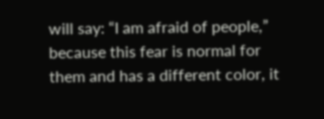will say: “I am afraid of people,” because this fear is normal for them and has a different color, it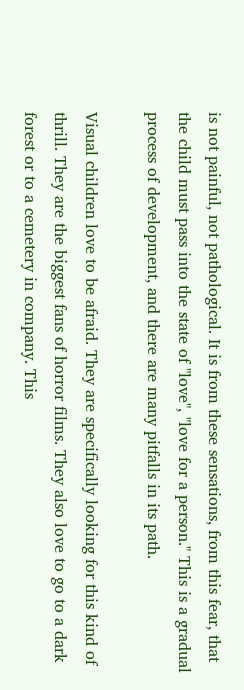is not painful, not pathological. It is from these sensations, from this fear, that the child must pass into the state of "love", "love for a person." This is a gradual process of development, and there are many pitfalls in its path.

Visual children love to be afraid. They are specifically looking for this kind of thrill. They are the biggest fans of horror films. They also love to go to a dark forest or to a cemetery in company. This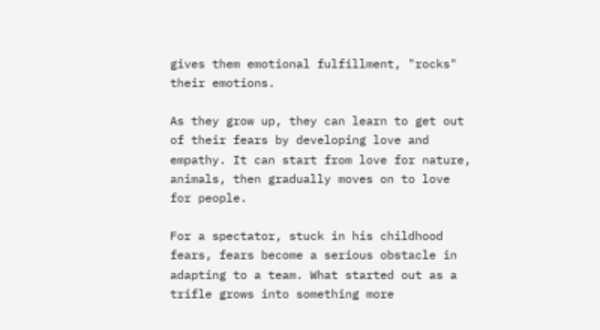gives them emotional fulfillment, "rocks" their emotions.

As they grow up, they can learn to get out of their fears by developing love and empathy. It can start from love for nature, animals, then gradually moves on to love for people.

For a spectator, stuck in his childhood fears, fears become a serious obstacle in adapting to a team. What started out as a trifle grows into something more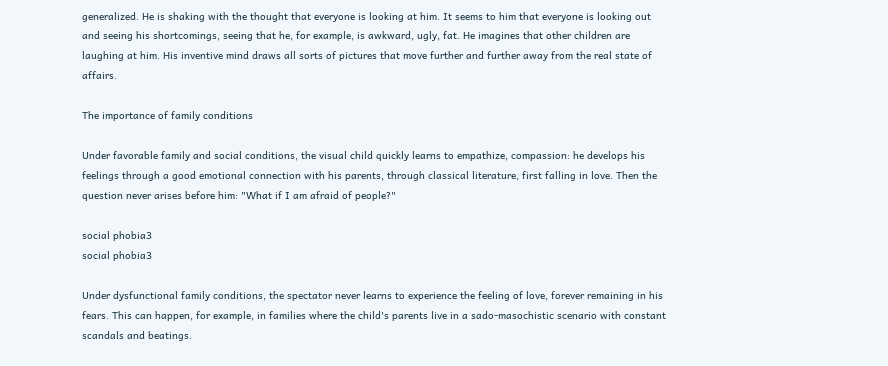generalized. He is shaking with the thought that everyone is looking at him. It seems to him that everyone is looking out and seeing his shortcomings, seeing that he, for example, is awkward, ugly, fat. He imagines that other children are laughing at him. His inventive mind draws all sorts of pictures that move further and further away from the real state of affairs.

The importance of family conditions

Under favorable family and social conditions, the visual child quickly learns to empathize, compassion: he develops his feelings through a good emotional connection with his parents, through classical literature, first falling in love. Then the question never arises before him: "What if I am afraid of people?"

social phobia3
social phobia3

Under dysfunctional family conditions, the spectator never learns to experience the feeling of love, forever remaining in his fears. This can happen, for example, in families where the child's parents live in a sado-masochistic scenario with constant scandals and beatings.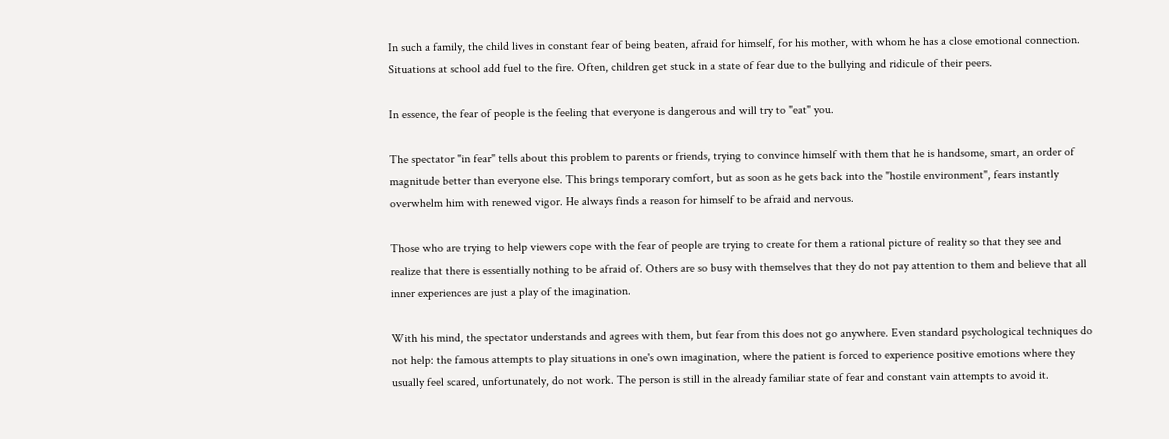In such a family, the child lives in constant fear of being beaten, afraid for himself, for his mother, with whom he has a close emotional connection. Situations at school add fuel to the fire. Often, children get stuck in a state of fear due to the bullying and ridicule of their peers.

In essence, the fear of people is the feeling that everyone is dangerous and will try to "eat" you.

The spectator "in fear" tells about this problem to parents or friends, trying to convince himself with them that he is handsome, smart, an order of magnitude better than everyone else. This brings temporary comfort, but as soon as he gets back into the "hostile environment", fears instantly overwhelm him with renewed vigor. He always finds a reason for himself to be afraid and nervous.

Those who are trying to help viewers cope with the fear of people are trying to create for them a rational picture of reality so that they see and realize that there is essentially nothing to be afraid of. Others are so busy with themselves that they do not pay attention to them and believe that all inner experiences are just a play of the imagination.

With his mind, the spectator understands and agrees with them, but fear from this does not go anywhere. Even standard psychological techniques do not help: the famous attempts to play situations in one's own imagination, where the patient is forced to experience positive emotions where they usually feel scared, unfortunately, do not work. The person is still in the already familiar state of fear and constant vain attempts to avoid it.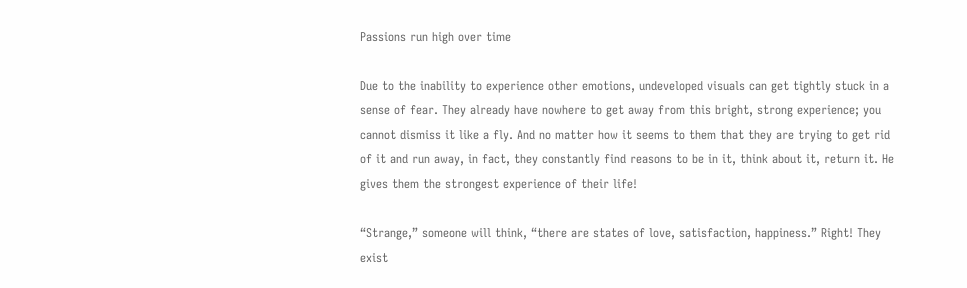Passions run high over time

Due to the inability to experience other emotions, undeveloped visuals can get tightly stuck in a sense of fear. They already have nowhere to get away from this bright, strong experience; you cannot dismiss it like a fly. And no matter how it seems to them that they are trying to get rid of it and run away, in fact, they constantly find reasons to be in it, think about it, return it. He gives them the strongest experience of their life!

“Strange,” someone will think, “there are states of love, satisfaction, happiness.” Right! They exist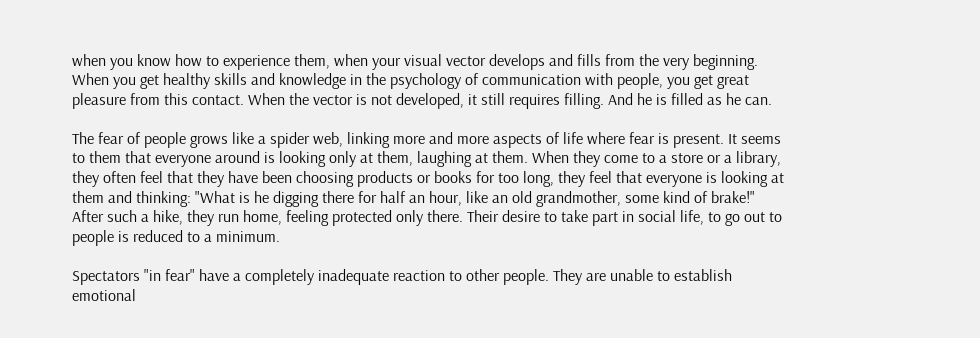when you know how to experience them, when your visual vector develops and fills from the very beginning. When you get healthy skills and knowledge in the psychology of communication with people, you get great pleasure from this contact. When the vector is not developed, it still requires filling. And he is filled as he can.

The fear of people grows like a spider web, linking more and more aspects of life where fear is present. It seems to them that everyone around is looking only at them, laughing at them. When they come to a store or a library, they often feel that they have been choosing products or books for too long, they feel that everyone is looking at them and thinking: "What is he digging there for half an hour, like an old grandmother, some kind of brake!" After such a hike, they run home, feeling protected only there. Their desire to take part in social life, to go out to people is reduced to a minimum.

Spectators "in fear" have a completely inadequate reaction to other people. They are unable to establish emotional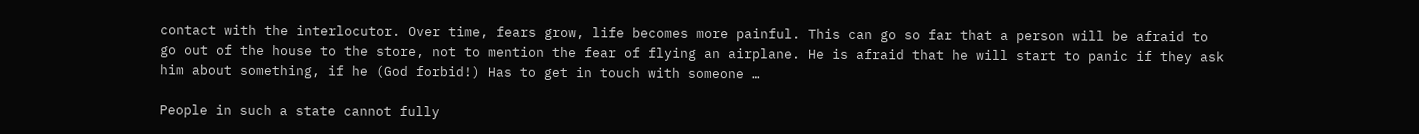contact with the interlocutor. Over time, fears grow, life becomes more painful. This can go so far that a person will be afraid to go out of the house to the store, not to mention the fear of flying an airplane. He is afraid that he will start to panic if they ask him about something, if he (God forbid!) Has to get in touch with someone …

People in such a state cannot fully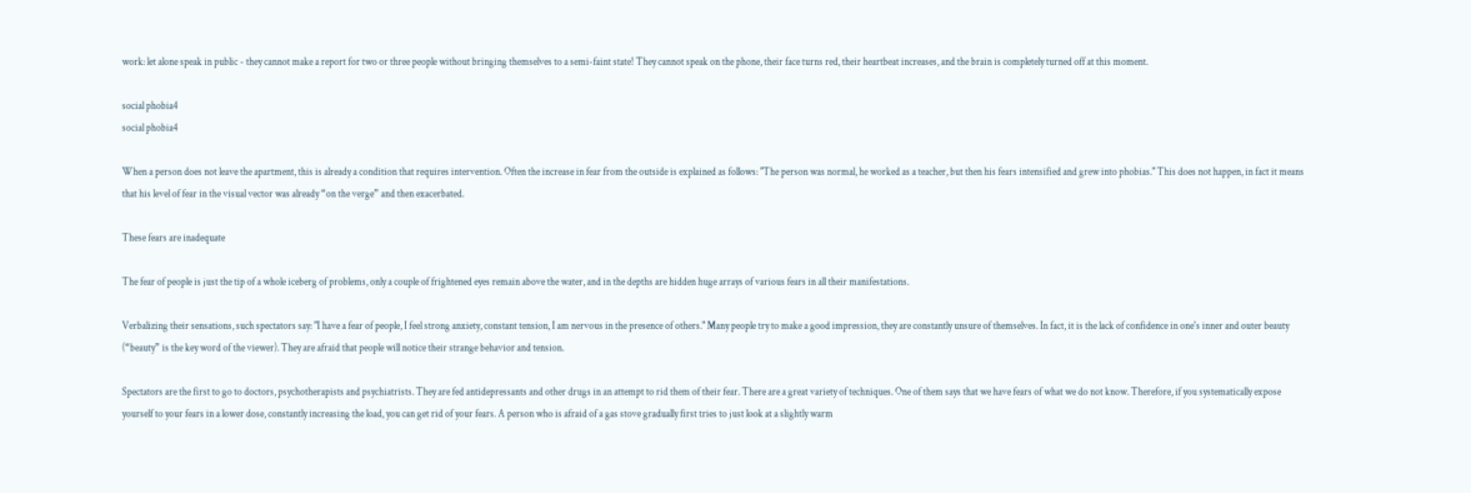work: let alone speak in public - they cannot make a report for two or three people without bringing themselves to a semi-faint state! They cannot speak on the phone, their face turns red, their heartbeat increases, and the brain is completely turned off at this moment.

social phobia4
social phobia4

When a person does not leave the apartment, this is already a condition that requires intervention. Often the increase in fear from the outside is explained as follows: "The person was normal, he worked as a teacher, but then his fears intensified and grew into phobias." This does not happen, in fact it means that his level of fear in the visual vector was already “on the verge” and then exacerbated.

These fears are inadequate

The fear of people is just the tip of a whole iceberg of problems, only a couple of frightened eyes remain above the water, and in the depths are hidden huge arrays of various fears in all their manifestations.

Verbalizing their sensations, such spectators say: "I have a fear of people, I feel strong anxiety, constant tension, I am nervous in the presence of others." Many people try to make a good impression, they are constantly unsure of themselves. In fact, it is the lack of confidence in one's inner and outer beauty (“beauty” is the key word of the viewer). They are afraid that people will notice their strange behavior and tension.

Spectators are the first to go to doctors, psychotherapists and psychiatrists. They are fed antidepressants and other drugs in an attempt to rid them of their fear. There are a great variety of techniques. One of them says that we have fears of what we do not know. Therefore, if you systematically expose yourself to your fears in a lower dose, constantly increasing the load, you can get rid of your fears. A person who is afraid of a gas stove gradually first tries to just look at a slightly warm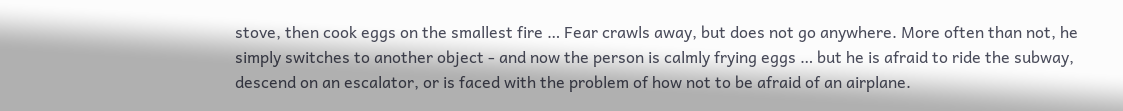stove, then cook eggs on the smallest fire … Fear crawls away, but does not go anywhere. More often than not, he simply switches to another object - and now the person is calmly frying eggs … but he is afraid to ride the subway, descend on an escalator, or is faced with the problem of how not to be afraid of an airplane.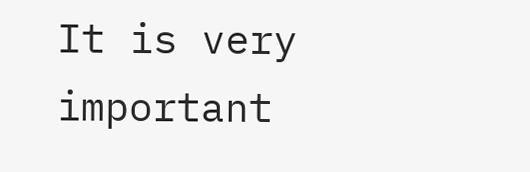It is very important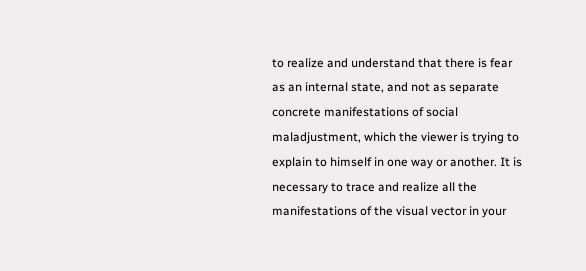to realize and understand that there is fear as an internal state, and not as separate concrete manifestations of social maladjustment, which the viewer is trying to explain to himself in one way or another. It is necessary to trace and realize all the manifestations of the visual vector in your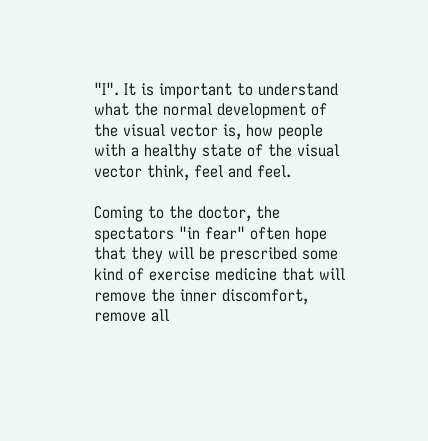"I". It is important to understand what the normal development of the visual vector is, how people with a healthy state of the visual vector think, feel and feel.

Coming to the doctor, the spectators "in fear" often hope that they will be prescribed some kind of exercise medicine that will remove the inner discomfort, remove all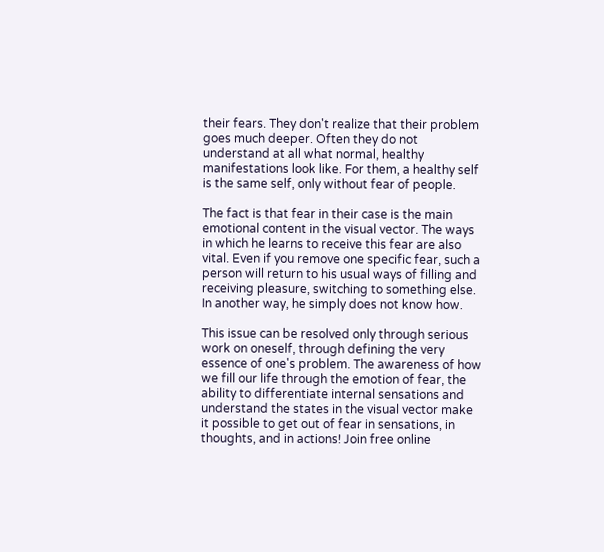their fears. They don't realize that their problem goes much deeper. Often they do not understand at all what normal, healthy manifestations look like. For them, a healthy self is the same self, only without fear of people.

The fact is that fear in their case is the main emotional content in the visual vector. The ways in which he learns to receive this fear are also vital. Even if you remove one specific fear, such a person will return to his usual ways of filling and receiving pleasure, switching to something else. In another way, he simply does not know how.

This issue can be resolved only through serious work on oneself, through defining the very essence of one's problem. The awareness of how we fill our life through the emotion of fear, the ability to differentiate internal sensations and understand the states in the visual vector make it possible to get out of fear in sensations, in thoughts, and in actions! Join free online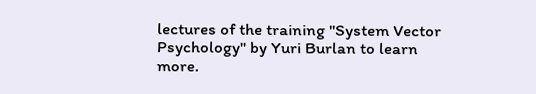lectures of the training "System Vector Psychology" by Yuri Burlan to learn more.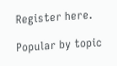Register here.

Popular by topic